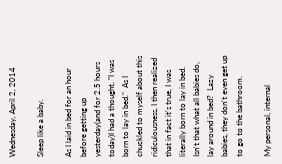Wednesday, April 2, 2014

Sleep like a baby.

As I laid in bed for an hour before getting up yesterday(and for 2.5 hours today)I had a thought, "I was born to lay in bed."  As I chuckled to myself about this ridiculousness, I then realized that in fact it's true, I was literally born to lay in bed.  Isn't that what all babies do, lay around in bed?  Lazy babies, they don't even get up to go to the bathroom.

My personal, internal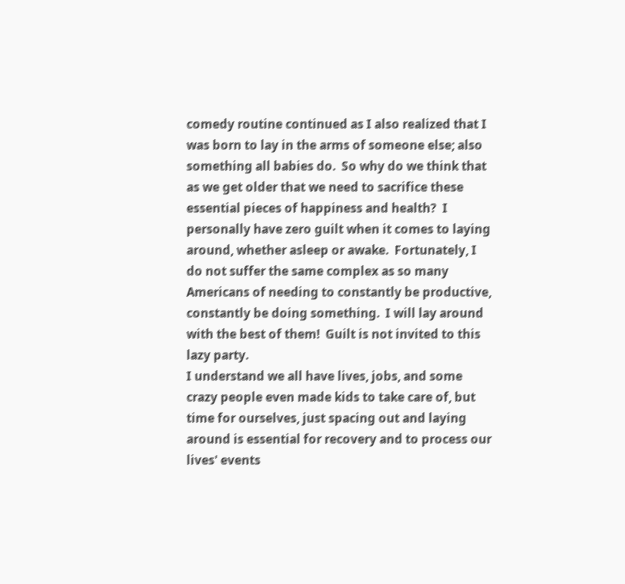comedy routine continued as I also realized that I was born to lay in the arms of someone else; also something all babies do.  So why do we think that as we get older that we need to sacrifice these essential pieces of happiness and health?  I personally have zero guilt when it comes to laying around, whether asleep or awake.  Fortunately, I do not suffer the same complex as so many Americans of needing to constantly be productive, constantly be doing something.  I will lay around with the best of them!  Guilt is not invited to this lazy party.
I understand we all have lives, jobs, and some crazy people even made kids to take care of, but time for ourselves, just spacing out and laying around is essential for recovery and to process our lives' events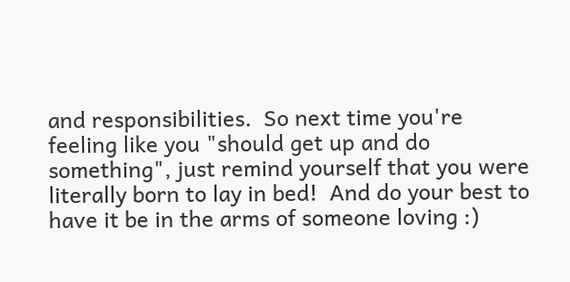and responsibilities.  So next time you're feeling like you "should get up and do something", just remind yourself that you were literally born to lay in bed!  And do your best to have it be in the arms of someone loving :)